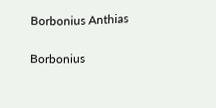Borbonius Anthias

Borbonius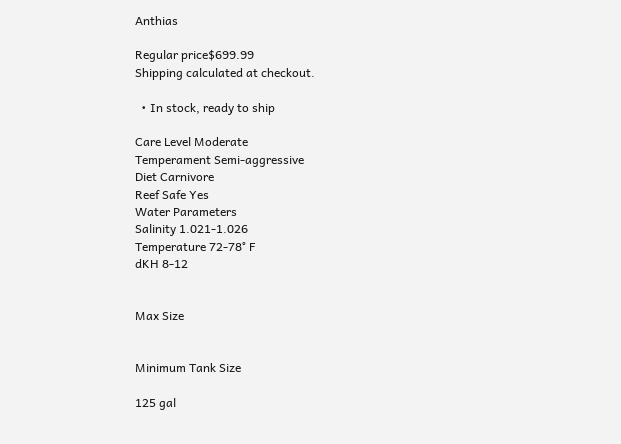Anthias

Regular price$699.99
Shipping calculated at checkout.

  • In stock, ready to ship

Care Level Moderate
Temperament Semi-aggressive
Diet Carnivore
Reef Safe Yes
Water Parameters
Salinity 1.021-1.026
Temperature 72-78° F
dKH 8-12


Max Size


Minimum Tank Size

125 gal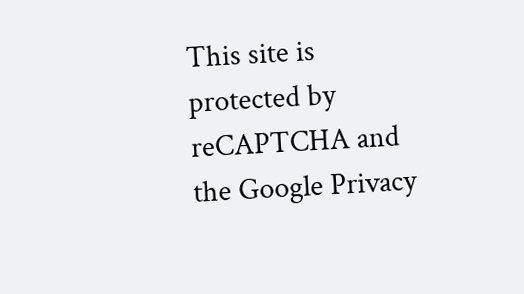This site is protected by reCAPTCHA and the Google Privacy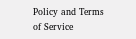Policy and Terms of Service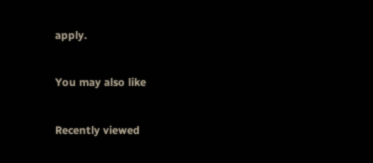apply.

You may also like

Recently viewed